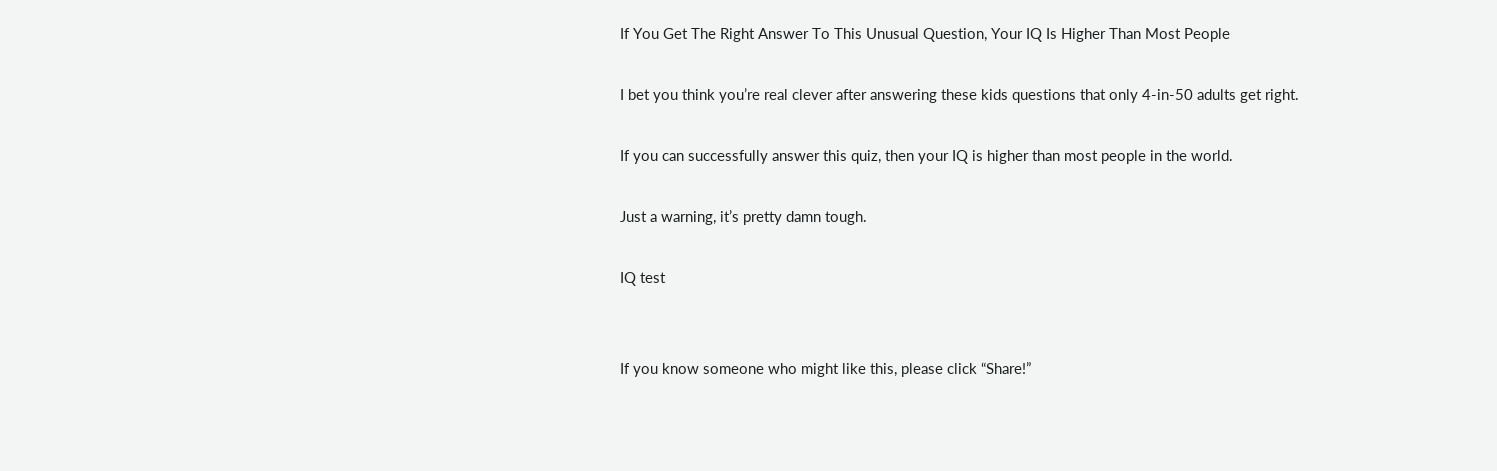If You Get The Right Answer To This Unusual Question, Your IQ Is Higher Than Most People

I bet you think you’re real clever after answering these kids questions that only 4-in-50 adults get right.

If you can successfully answer this quiz, then your IQ is higher than most people in the world.

Just a warning, it’s pretty damn tough.

IQ test


If you know someone who might like this, please click “Share!”